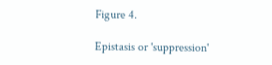Figure 4.

Epistasis or 'suppression'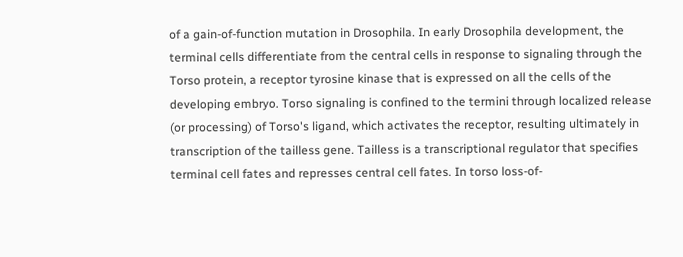of a gain-of-function mutation in Drosophila. In early Drosophila development, the terminal cells differentiate from the central cells in response to signaling through the Torso protein, a receptor tyrosine kinase that is expressed on all the cells of the developing embryo. Torso signaling is confined to the termini through localized release (or processing) of Torso's ligand, which activates the receptor, resulting ultimately in transcription of the tailless gene. Tailless is a transcriptional regulator that specifies terminal cell fates and represses central cell fates. In torso loss-of-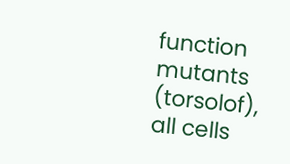function mutants (torsolof), all cells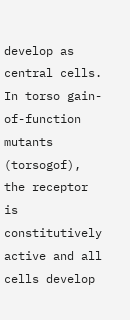develop as central cells. In torso gain-of-function mutants (torsogof), the receptor is constitutively active and all cells develop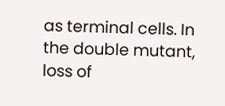as terminal cells. In the double mutant, loss of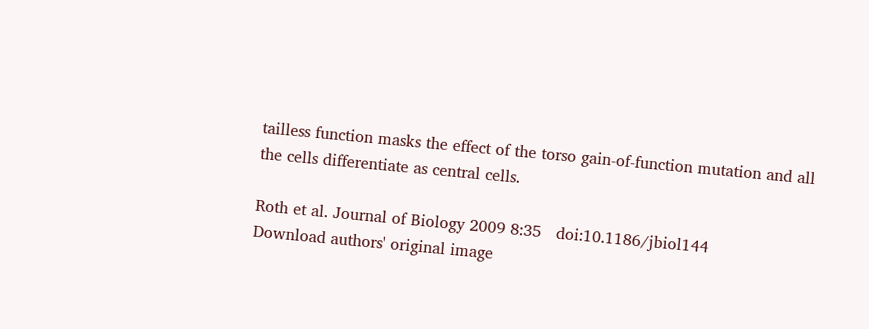tailless function masks the effect of the torso gain-of-function mutation and all the cells differentiate as central cells.

Roth et al. Journal of Biology 2009 8:35   doi:10.1186/jbiol144
Download authors' original image